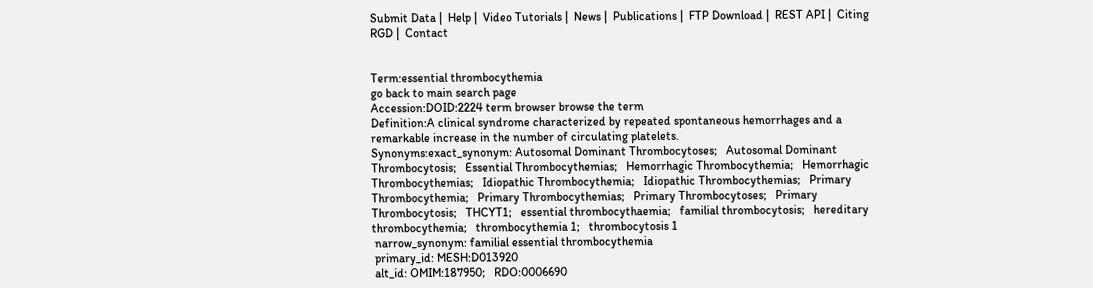Submit Data |  Help |  Video Tutorials |  News |  Publications |  FTP Download |  REST API |  Citing RGD |  Contact


Term:essential thrombocythemia
go back to main search page
Accession:DOID:2224 term browser browse the term
Definition:A clinical syndrome characterized by repeated spontaneous hemorrhages and a remarkable increase in the number of circulating platelets.
Synonyms:exact_synonym: Autosomal Dominant Thrombocytoses;   Autosomal Dominant Thrombocytosis;   Essential Thrombocythemias;   Hemorrhagic Thrombocythemia;   Hemorrhagic Thrombocythemias;   Idiopathic Thrombocythemia;   Idiopathic Thrombocythemias;   Primary Thrombocythemia;   Primary Thrombocythemias;   Primary Thrombocytoses;   Primary Thrombocytosis;   THCYT1;   essential thrombocythaemia;   familial thrombocytosis;   hereditary thrombocythemia;   thrombocythemia 1;   thrombocytosis 1
 narrow_synonym: familial essential thrombocythemia
 primary_id: MESH:D013920
 alt_id: OMIM:187950;   RDO:0006690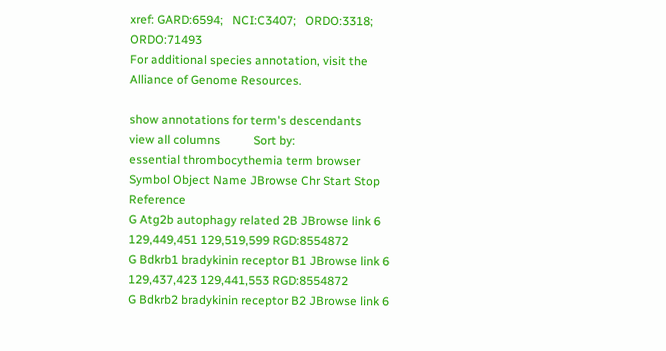xref: GARD:6594;   NCI:C3407;   ORDO:3318;   ORDO:71493
For additional species annotation, visit the Alliance of Genome Resources.

show annotations for term's descendants       view all columns           Sort by:
essential thrombocythemia term browser
Symbol Object Name JBrowse Chr Start Stop Reference
G Atg2b autophagy related 2B JBrowse link 6 129,449,451 129,519,599 RGD:8554872
G Bdkrb1 bradykinin receptor B1 JBrowse link 6 129,437,423 129,441,553 RGD:8554872
G Bdkrb2 bradykinin receptor B2 JBrowse link 6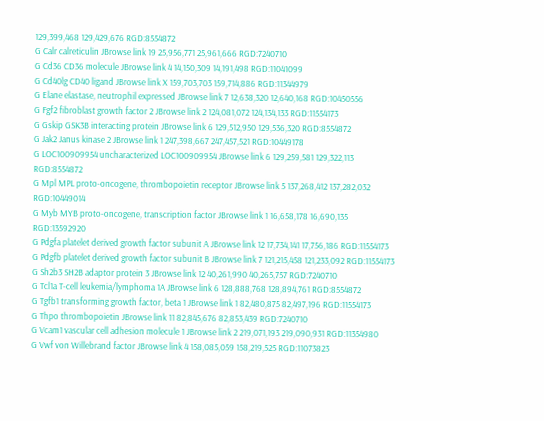129,399,468 129,429,676 RGD:8554872
G Calr calreticulin JBrowse link 19 25,956,771 25,961,666 RGD:7240710
G Cd36 CD36 molecule JBrowse link 4 14,150,309 14,191,498 RGD:11041099
G Cd40lg CD40 ligand JBrowse link X 159,703,703 159,714,886 RGD:11344979
G Elane elastase, neutrophil expressed JBrowse link 7 12,638,320 12,640,168 RGD:10450556
G Fgf2 fibroblast growth factor 2 JBrowse link 2 124,081,072 124,134,133 RGD:11554173
G Gskip GSK3B interacting protein JBrowse link 6 129,512,950 129,536,320 RGD:8554872
G Jak2 Janus kinase 2 JBrowse link 1 247,398,667 247,457,521 RGD:10449178
G LOC100909954 uncharacterized LOC100909954 JBrowse link 6 129,259,581 129,322,113 RGD:8554872
G Mpl MPL proto-oncogene, thrombopoietin receptor JBrowse link 5 137,268,412 137,282,032 RGD:10449014
G Myb MYB proto-oncogene, transcription factor JBrowse link 1 16,658,178 16,690,135 RGD:13592920
G Pdgfa platelet derived growth factor subunit A JBrowse link 12 17,734,141 17,756,186 RGD:11554173
G Pdgfb platelet derived growth factor subunit B JBrowse link 7 121,215,458 121,233,092 RGD:11554173
G Sh2b3 SH2B adaptor protein 3 JBrowse link 12 40,261,990 40,265,757 RGD:7240710
G Tcl1a T-cell leukemia/lymphoma 1A JBrowse link 6 128,888,768 128,894,761 RGD:8554872
G Tgfb1 transforming growth factor, beta 1 JBrowse link 1 82,480,875 82,497,196 RGD:11554173
G Thpo thrombopoietin JBrowse link 11 82,845,676 82,853,439 RGD:7240710
G Vcam1 vascular cell adhesion molecule 1 JBrowse link 2 219,071,193 219,090,931 RGD:11354980
G Vwf von Willebrand factor JBrowse link 4 158,085,059 158,219,525 RGD:11073823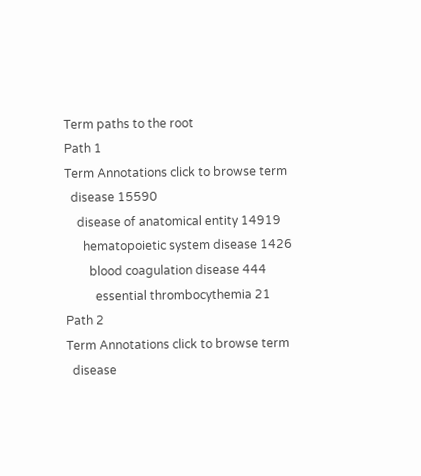Term paths to the root
Path 1
Term Annotations click to browse term
  disease 15590
    disease of anatomical entity 14919
      hematopoietic system disease 1426
        blood coagulation disease 444
          essential thrombocythemia 21
Path 2
Term Annotations click to browse term
  disease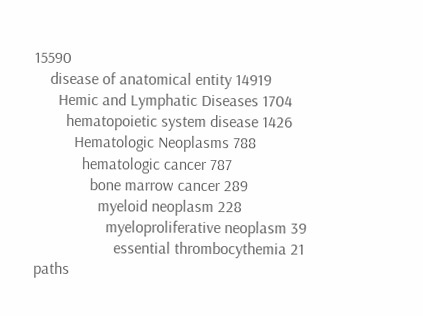15590
    disease of anatomical entity 14919
      Hemic and Lymphatic Diseases 1704
        hematopoietic system disease 1426
          Hematologic Neoplasms 788
            hematologic cancer 787
              bone marrow cancer 289
                myeloid neoplasm 228
                  myeloproliferative neoplasm 39
                    essential thrombocythemia 21
paths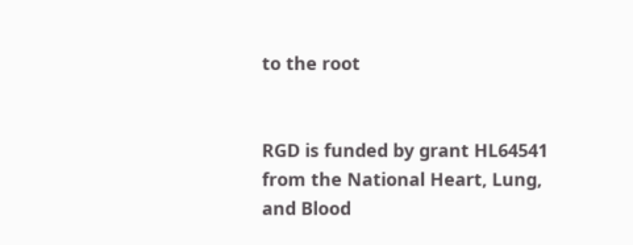to the root


RGD is funded by grant HL64541 from the National Heart, Lung, and Blood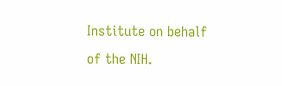Institute on behalf of the NIH.